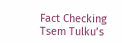Fact Checking Tsem Tulku’s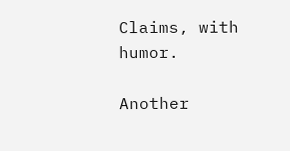Claims, with humor.

Another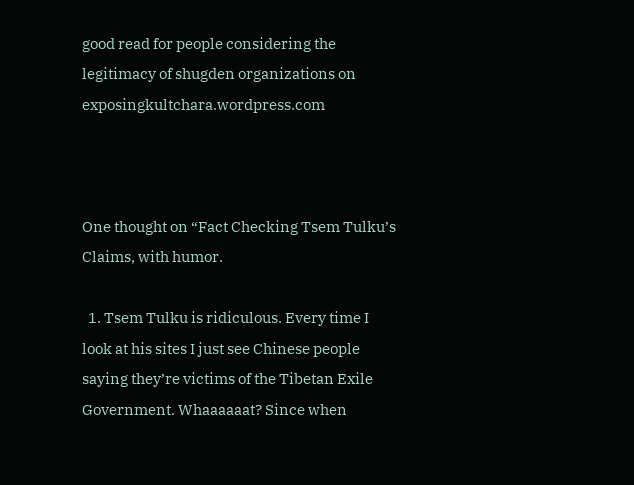good read for people considering the legitimacy of shugden organizations on exposingkultchara.wordpress.com



One thought on “Fact Checking Tsem Tulku’s Claims, with humor.

  1. Tsem Tulku is ridiculous. Every time I look at his sites I just see Chinese people saying they’re victims of the Tibetan Exile Government. Whaaaaaat? Since when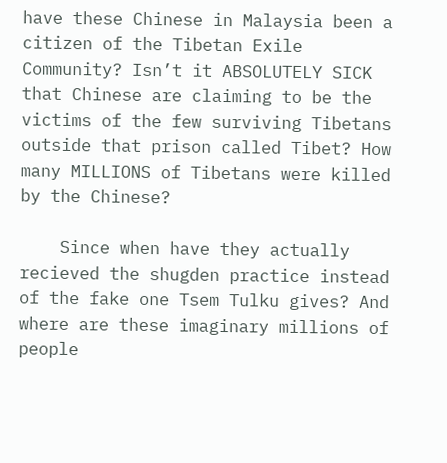have these Chinese in Malaysia been a citizen of the Tibetan Exile Community? Isn’t it ABSOLUTELY SICK that Chinese are claiming to be the victims of the few surviving Tibetans outside that prison called Tibet? How many MILLIONS of Tibetans were killed by the Chinese?

    Since when have they actually recieved the shugden practice instead of the fake one Tsem Tulku gives? And where are these imaginary millions of people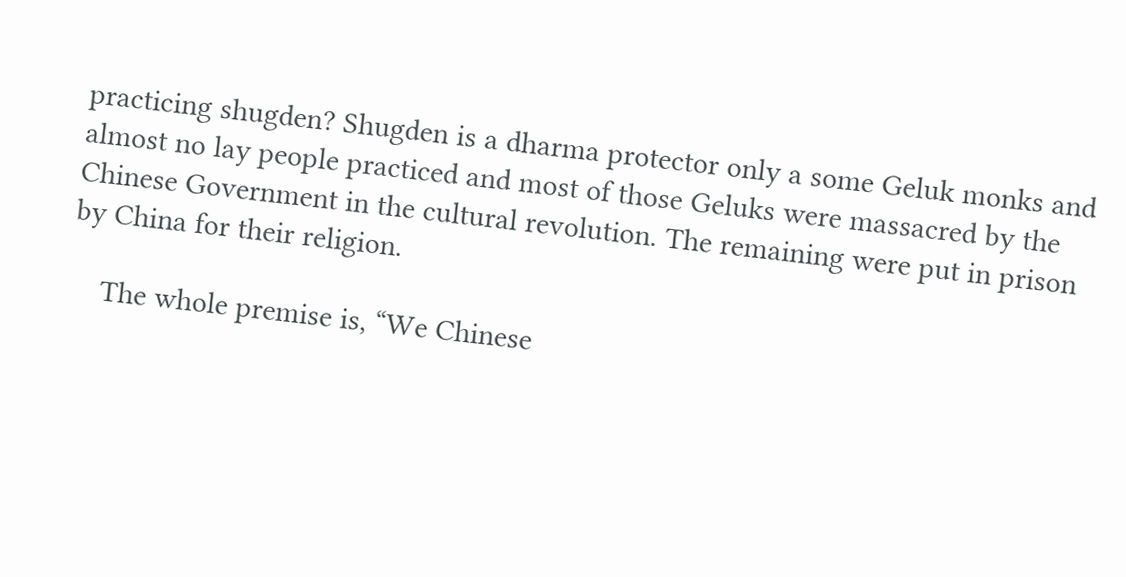practicing shugden? Shugden is a dharma protector only a some Geluk monks and almost no lay people practiced and most of those Geluks were massacred by the Chinese Government in the cultural revolution. The remaining were put in prison by China for their religion.

    The whole premise is, “We Chinese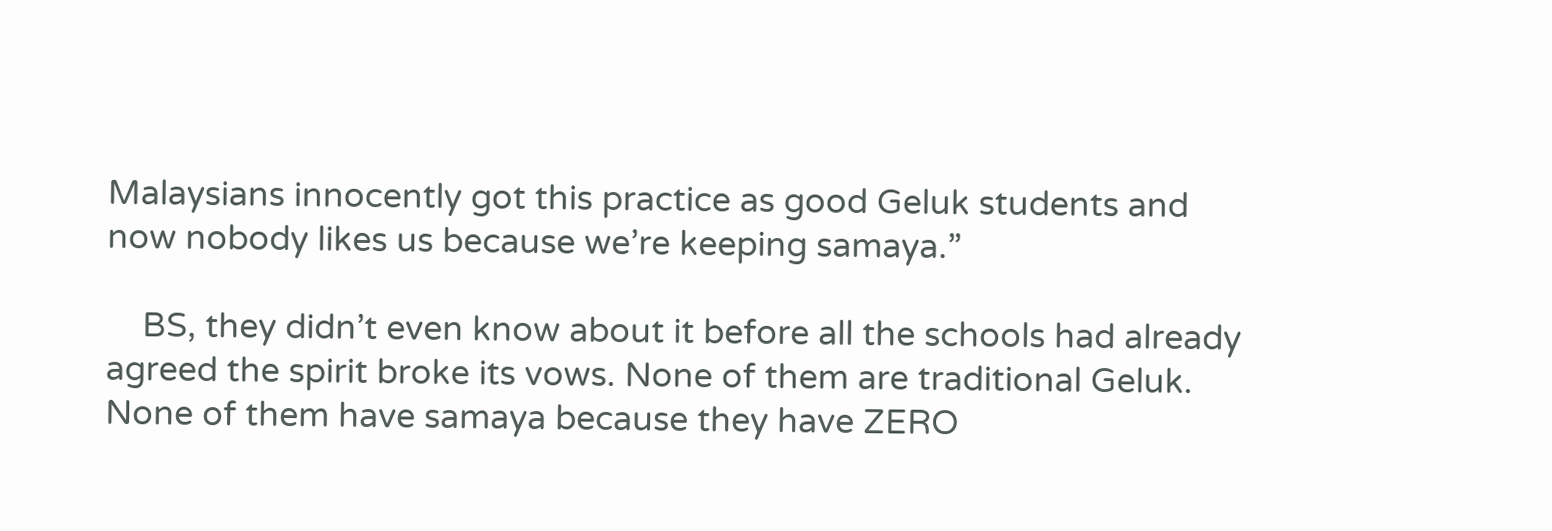Malaysians innocently got this practice as good Geluk students and now nobody likes us because we’re keeping samaya.”

    BS, they didn’t even know about it before all the schools had already agreed the spirit broke its vows. None of them are traditional Geluk. None of them have samaya because they have ZERO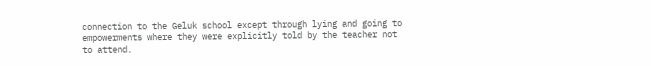connection to the Geluk school except through lying and going to empowerments where they were explicitly told by the teacher not to attend.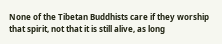None of the Tibetan Buddhists care if they worship that spirit, not that it is still alive, as long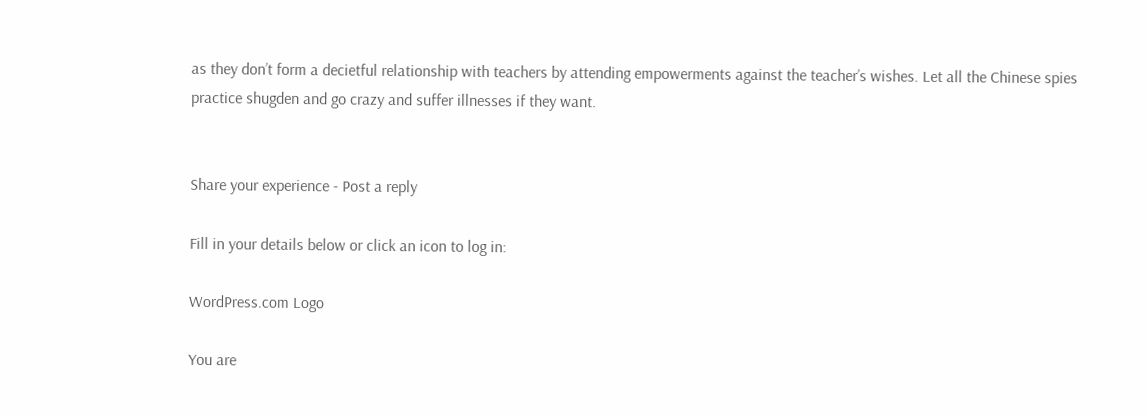as they don’t form a decietful relationship with teachers by attending empowerments against the teacher’s wishes. Let all the Chinese spies practice shugden and go crazy and suffer illnesses if they want.


Share your experience - Post a reply

Fill in your details below or click an icon to log in:

WordPress.com Logo

You are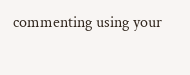commenting using your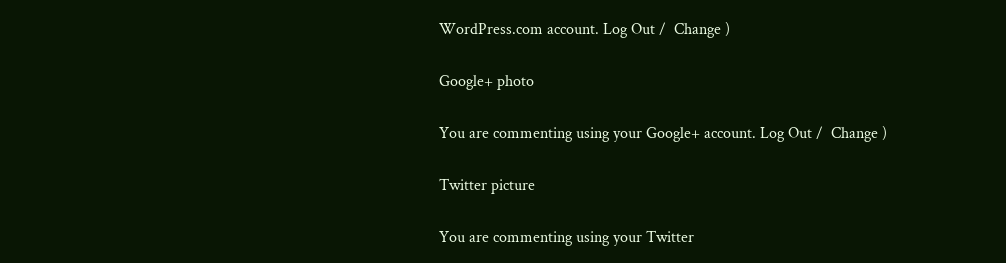WordPress.com account. Log Out /  Change )

Google+ photo

You are commenting using your Google+ account. Log Out /  Change )

Twitter picture

You are commenting using your Twitter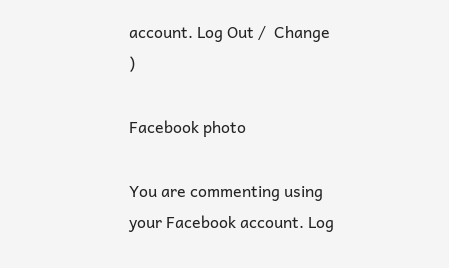account. Log Out /  Change )

Facebook photo

You are commenting using your Facebook account. Log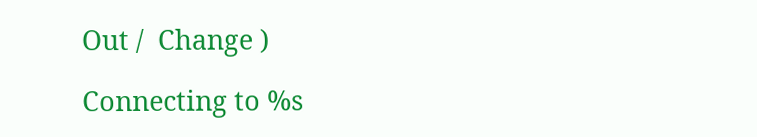Out /  Change )

Connecting to %s